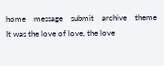home    message    submit    archive    theme
It was the love of love, the love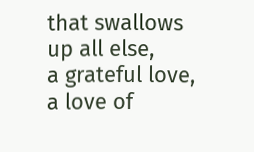that swallows up all else,
a grateful love,
a love of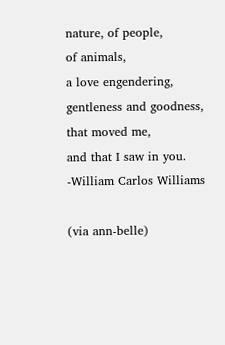nature, of people,
of animals,
a love engendering,
gentleness and goodness,
that moved me,
and that I saw in you.
-William Carlos Williams

(via ann-belle)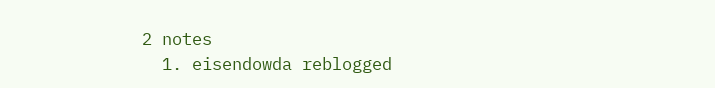2 notes
  1. eisendowda reblogged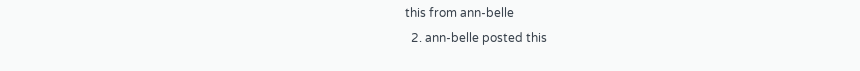this from ann-belle
  2. ann-belle posted this